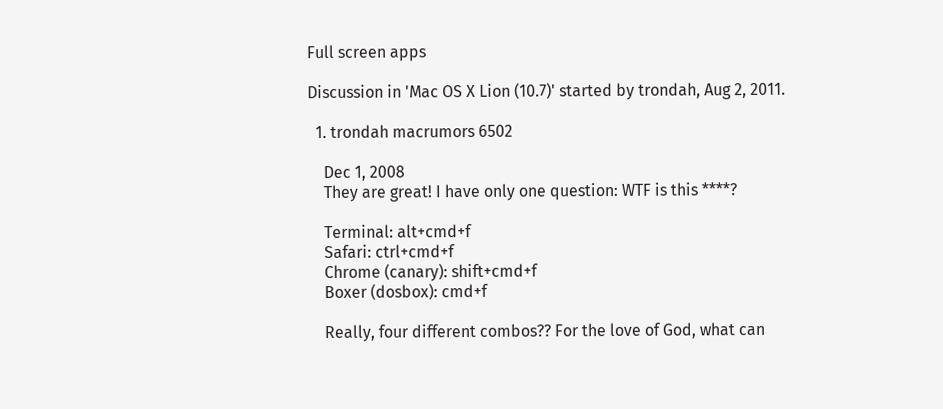Full screen apps

Discussion in 'Mac OS X Lion (10.7)' started by trondah, Aug 2, 2011.

  1. trondah macrumors 6502

    Dec 1, 2008
    They are great! I have only one question: WTF is this ****?

    Terminal: alt+cmd+f
    Safari: ctrl+cmd+f
    Chrome (canary): shift+cmd+f
    Boxer (dosbox): cmd+f

    Really, four different combos?? For the love of God, what can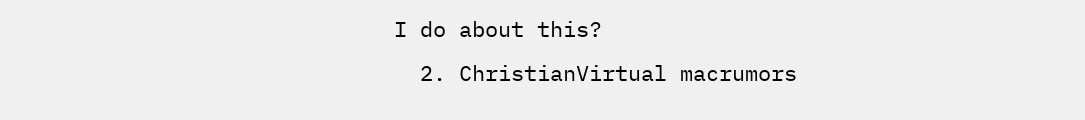I do about this?
  2. ChristianVirtual macrumors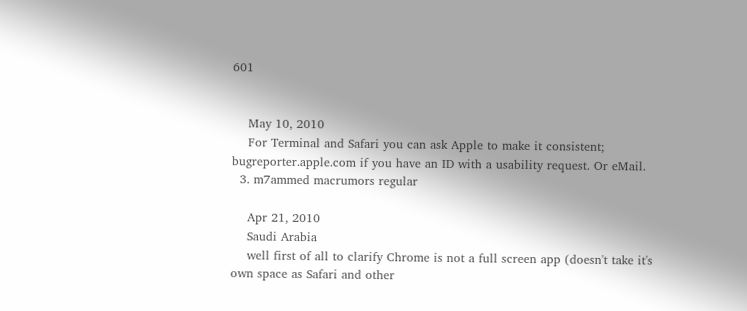601


    May 10, 2010
    For Terminal and Safari you can ask Apple to make it consistent; bugreporter.apple.com if you have an ID with a usability request. Or eMail.
  3. m7ammed macrumors regular

    Apr 21, 2010
    Saudi Arabia
    well first of all to clarify Chrome is not a full screen app (doesn't take it's own space as Safari and other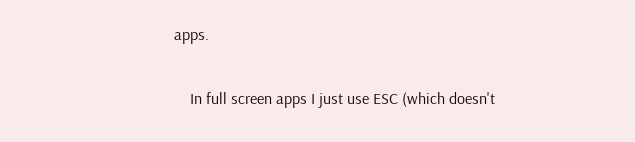apps.

    In full screen apps I just use ESC (which doesn't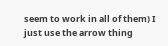seem to work in all of them) I just use the arrow thing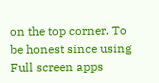on the top corner. To be honest since using Full screen apps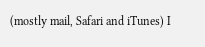(mostly mail, Safari and iTunes) I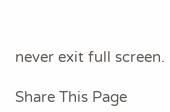never exit full screen.

Share This Page